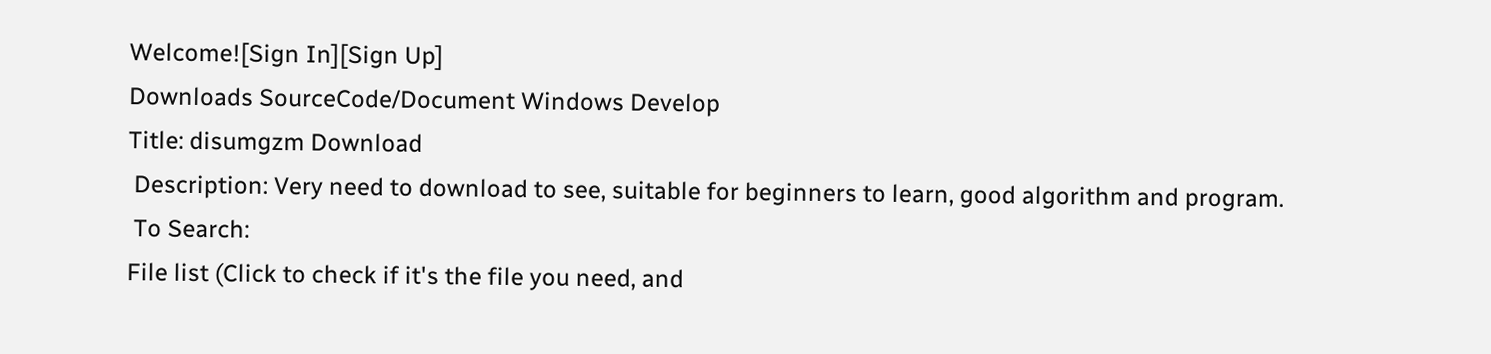Welcome![Sign In][Sign Up]
Downloads SourceCode/Document Windows Develop
Title: disumgzm Download
 Description: Very need to download to see, suitable for beginners to learn, good algorithm and program.
 To Search:
File list (Click to check if it's the file you need, and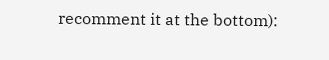recomment it at the bottom):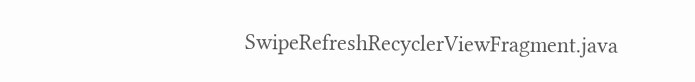SwipeRefreshRecyclerViewFragment.java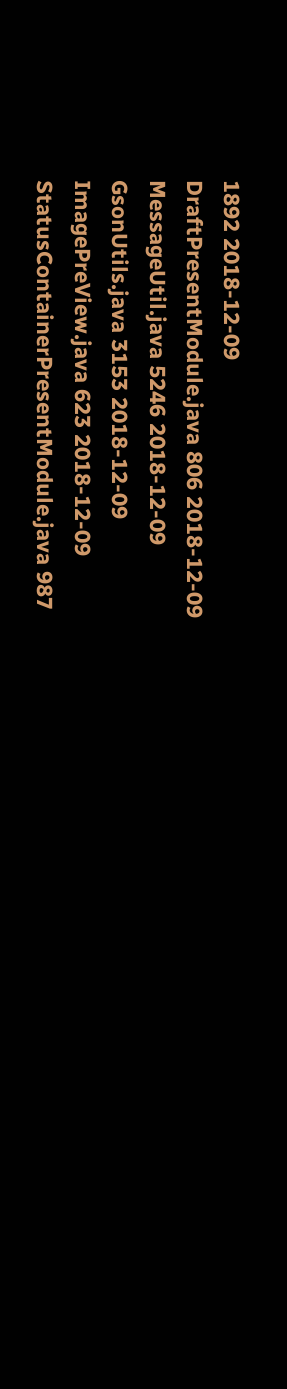1892 2018-12-09
DraftPresentModule.java 806 2018-12-09
MessageUtil.java 5246 2018-12-09
GsonUtils.java 3153 2018-12-09
ImagePreView.java 623 2018-12-09
StatusContainerPresentModule.java 987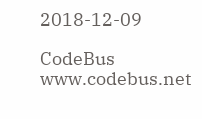2018-12-09

CodeBus www.codebus.net